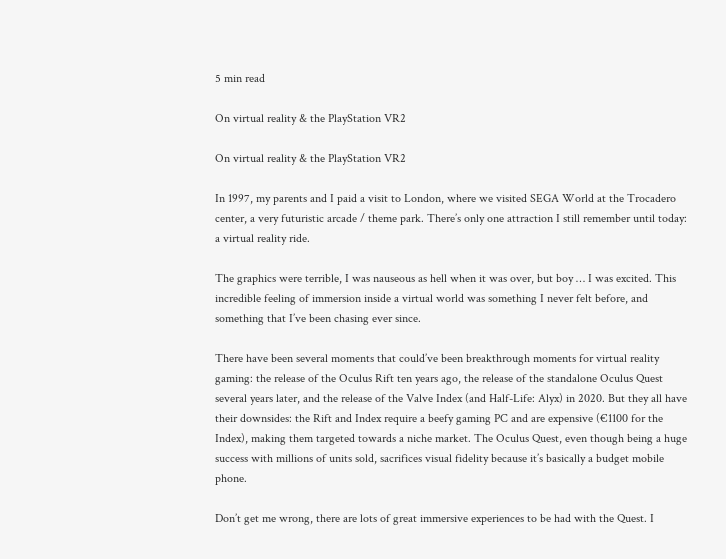5 min read

On virtual reality & the PlayStation VR2

On virtual reality & the PlayStation VR2

In 1997, my parents and I paid a visit to London, where we visited SEGA World at the Trocadero center, a very futuristic arcade / theme park. There’s only one attraction I still remember until today: a virtual reality ride.

The graphics were terrible, I was nauseous as hell when it was over, but boy … I was excited. This incredible feeling of immersion inside a virtual world was something I never felt before, and something that I’ve been chasing ever since.

There have been several moments that could’ve been breakthrough moments for virtual reality gaming: the release of the Oculus Rift ten years ago, the release of the standalone Oculus Quest several years later, and the release of the Valve Index (and Half-Life: Alyx) in 2020. But they all have their downsides: the Rift and Index require a beefy gaming PC and are expensive (€1100 for the Index), making them targeted towards a niche market. The Oculus Quest, even though being a huge success with millions of units sold, sacrifices visual fidelity because it’s basically a budget mobile phone.

Don’t get me wrong, there are lots of great immersive experiences to be had with the Quest. I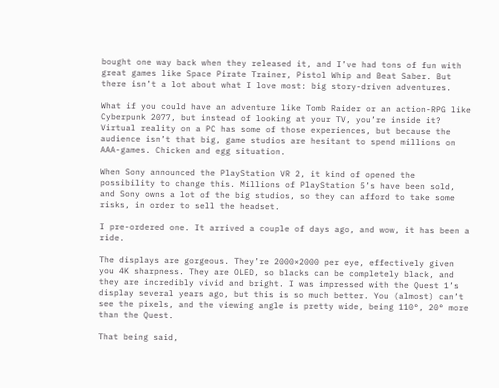bought one way back when they released it, and I’ve had tons of fun with great games like Space Pirate Trainer, Pistol Whip and Beat Saber. But there isn’t a lot about what I love most: big story-driven adventures.

What if you could have an adventure like Tomb Raider or an action-RPG like Cyberpunk 2077, but instead of looking at your TV, you’re inside it? Virtual reality on a PC has some of those experiences, but because the audience isn’t that big, game studios are hesitant to spend millions on AAA-games. Chicken and egg situation.

When Sony announced the PlayStation VR 2, it kind of opened the possibility to change this. Millions of PlayStation 5’s have been sold, and Sony owns a lot of the big studios, so they can afford to take some risks, in order to sell the headset.

I pre-ordered one. It arrived a couple of days ago, and wow, it has been a ride.

The displays are gorgeous. They’re 2000×2000 per eye, effectively given you 4K sharpness. They are OLED, so blacks can be completely black, and they are incredibly vivid and bright. I was impressed with the Quest 1’s display several years ago, but this is so much better. You (almost) can’t see the pixels, and the viewing angle is pretty wide, being 110°, 20° more than the Quest.

That being said,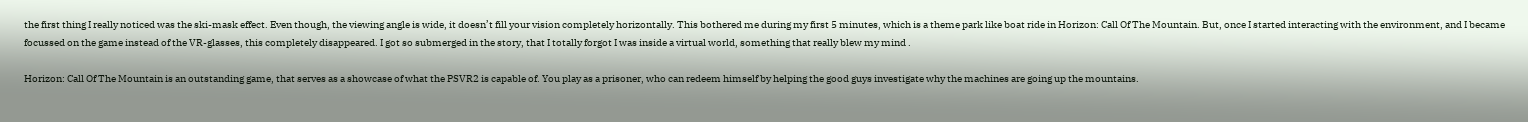the first thing I really noticed was the ski-mask effect. Even though, the viewing angle is wide, it doesn’t fill your vision completely horizontally. This bothered me during my first 5 minutes, which is a theme park like boat ride in Horizon: Call Of The Mountain. But, once I started interacting with the environment, and I became focussed on the game instead of the VR-glasses, this completely disappeared. I got so submerged in the story, that I totally forgot I was inside a virtual world, something that really blew my mind .

Horizon: Call Of The Mountain is an outstanding game, that serves as a showcase of what the PSVR2 is capable of. You play as a prisoner, who can redeem himself by helping the good guys investigate why the machines are going up the mountains.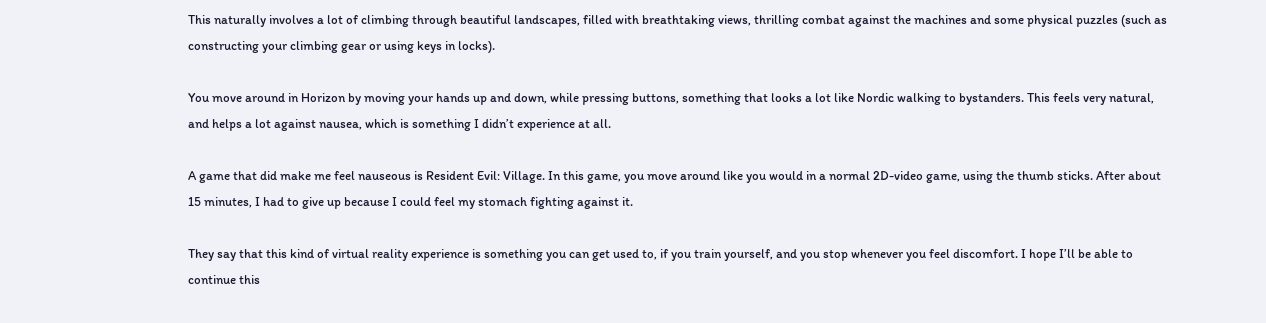This naturally involves a lot of climbing through beautiful landscapes, filled with breathtaking views, thrilling combat against the machines and some physical puzzles (such as constructing your climbing gear or using keys in locks).

You move around in Horizon by moving your hands up and down, while pressing buttons, something that looks a lot like Nordic walking to bystanders. This feels very natural, and helps a lot against nausea, which is something I didn’t experience at all.

A game that did make me feel nauseous is Resident Evil: Village. In this game, you move around like you would in a normal 2D-video game, using the thumb sticks. After about 15 minutes, I had to give up because I could feel my stomach fighting against it.

They say that this kind of virtual reality experience is something you can get used to, if you train yourself, and you stop whenever you feel discomfort. I hope I’ll be able to continue this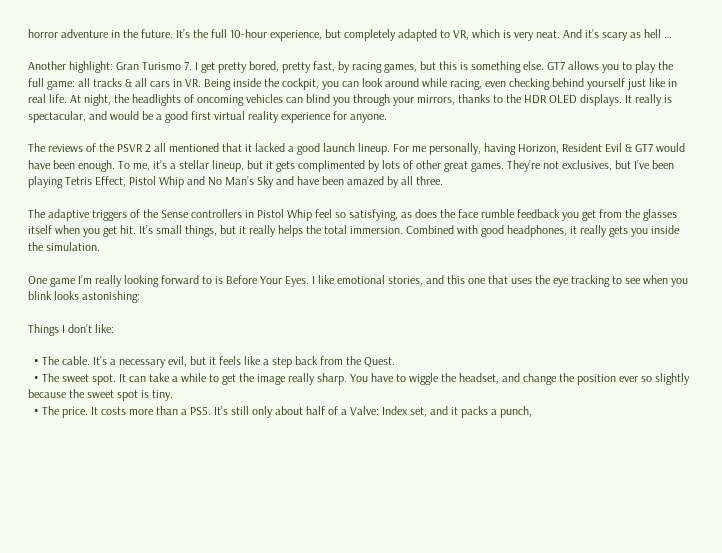horror adventure in the future. It’s the full 10-hour experience, but completely adapted to VR, which is very neat. And it’s scary as hell …

Another highlight: Gran Turismo 7. I get pretty bored, pretty fast, by racing games, but this is something else. GT7 allows you to play the full game: all tracks & all cars in VR. Being inside the cockpit, you can look around while racing, even checking behind yourself just like in real life. At night, the headlights of oncoming vehicles can blind you through your mirrors, thanks to the HDR OLED displays. It really is spectacular, and would be a good first virtual reality experience for anyone.

The reviews of the PSVR 2 all mentioned that it lacked a good launch lineup. For me personally, having Horizon, Resident Evil & GT7 would have been enough. To me, it’s a stellar lineup, but it gets complimented by lots of other great games. They’re not exclusives, but I’ve been playing Tetris Effect, Pistol Whip and No Man’s Sky and have been amazed by all three.

The adaptive triggers of the Sense controllers in Pistol Whip feel so satisfying, as does the face rumble feedback you get from the glasses itself when you get hit. It’s small things, but it really helps the total immersion. Combined with good headphones, it really gets you inside the simulation.

One game I’m really looking forward to is Before Your Eyes. I like emotional stories, and this one that uses the eye tracking to see when you blink looks astonishing:

Things I don’t like:

  • The cable. It’s a necessary evil, but it feels like a step back from the Quest.
  • The sweet spot. It can take a while to get the image really sharp. You have to wiggle the headset, and change the position ever so slightly because the sweet spot is tiny.
  • The price. It costs more than a PS5. It’s still only about half of a Valve: Index set, and it packs a punch,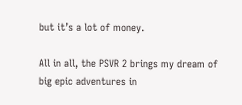but it’s a lot of money.

All in all, the PSVR 2 brings my dream of big epic adventures in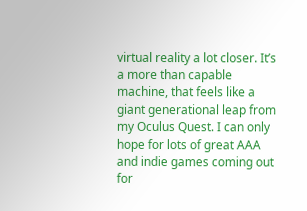virtual reality a lot closer. It’s a more than capable machine, that feels like a giant generational leap from my Oculus Quest. I can only hope for lots of great AAA and indie games coming out for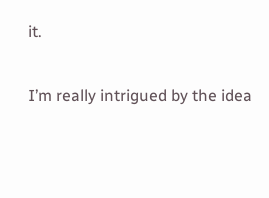it.

I’m really intrigued by the idea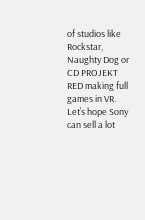of studios like Rockstar, Naughty Dog or CD PROJEKT RED making full games in VR. Let’s hope Sony can sell a lot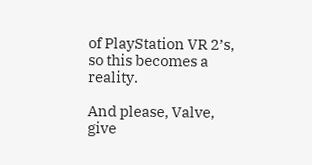of PlayStation VR 2’s, so this becomes a reality.

And please, Valve, give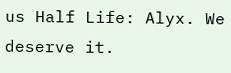us Half Life: Alyx. We deserve it.